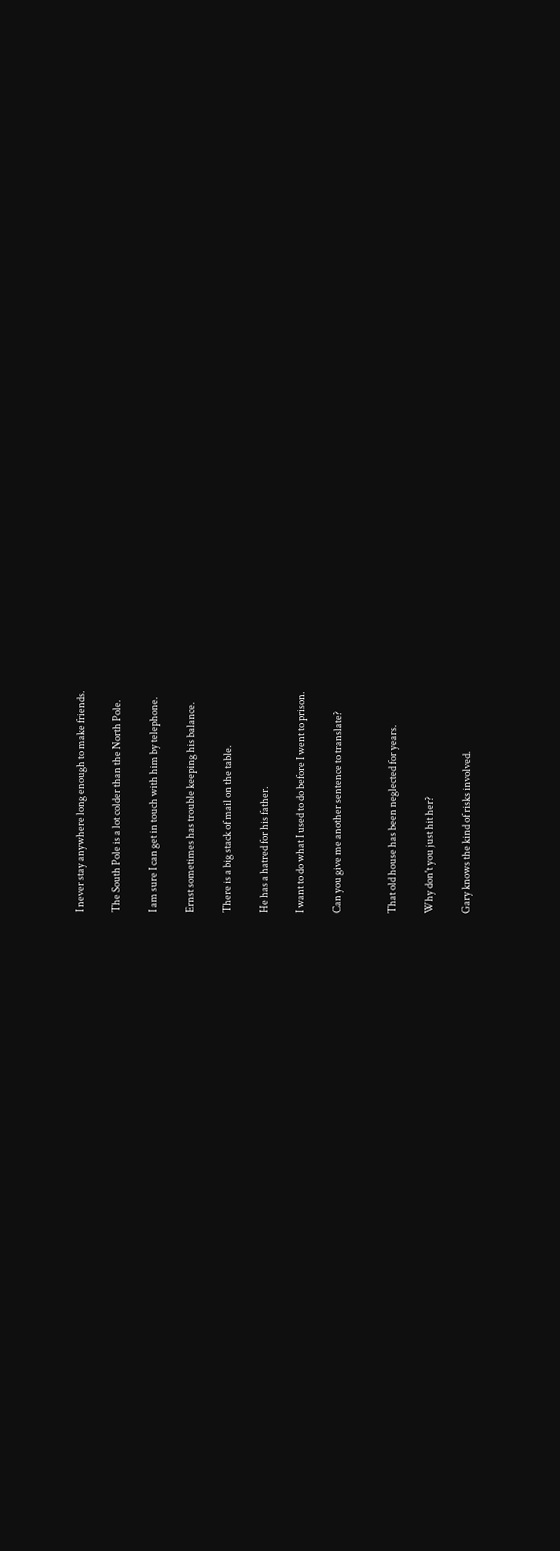I never stay anywhere long enough to make friends.

The South Pole is a lot colder than the North Pole.

I am sure I can get in touch with him by telephone.

Ernst sometimes has trouble keeping his balance.

There is a big stack of mail on the table.

He has a hatred for his father.

I want to do what I used to do before I went to prison.

Can you give me another sentence to translate?


That old house has been neglected for years.

Why don't you just hit her?

Gary knows the kind of risks involved.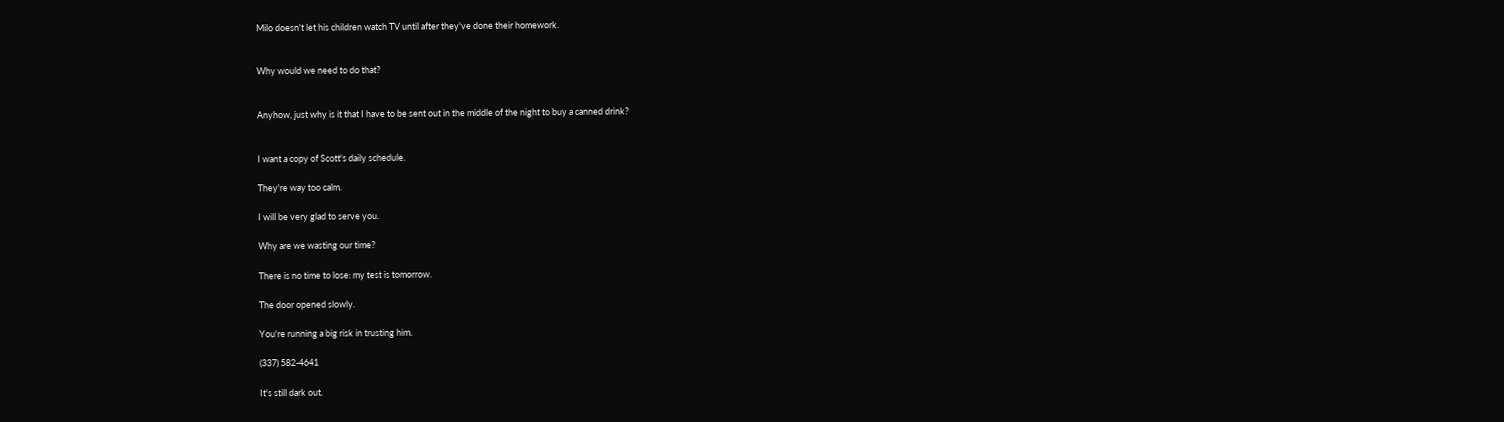Milo doesn't let his children watch TV until after they've done their homework.


Why would we need to do that?


Anyhow, just why is it that I have to be sent out in the middle of the night to buy a canned drink?


I want a copy of Scott's daily schedule.

They're way too calm.

I will be very glad to serve you.

Why are we wasting our time?

There is no time to lose: my test is tomorrow.

The door opened slowly.

You're running a big risk in trusting him.

(337) 582-4641

It's still dark out.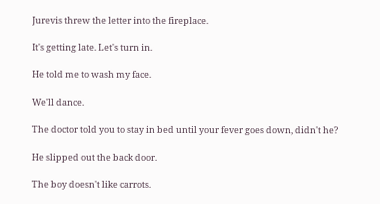Jurevis threw the letter into the fireplace.

It's getting late. Let's turn in.

He told me to wash my face.

We'll dance.

The doctor told you to stay in bed until your fever goes down, didn't he?

He slipped out the back door.

The boy doesn't like carrots.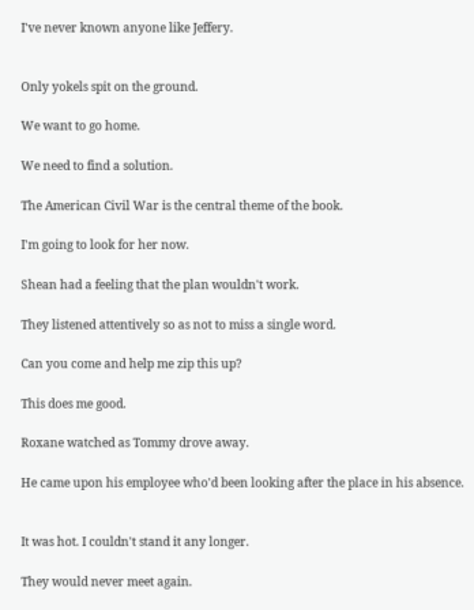I've never known anyone like Jeffery.


Only yokels spit on the ground.

We want to go home.

We need to find a solution.

The American Civil War is the central theme of the book.

I'm going to look for her now.

Shean had a feeling that the plan wouldn't work.

They listened attentively so as not to miss a single word.

Can you come and help me zip this up?

This does me good.

Roxane watched as Tommy drove away.

He came upon his employee who'd been looking after the place in his absence.


It was hot. I couldn't stand it any longer.

They would never meet again.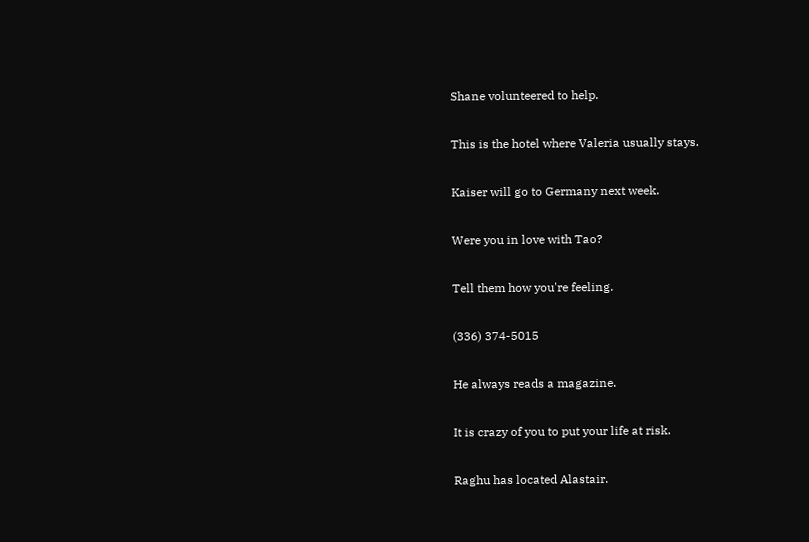Shane volunteered to help.

This is the hotel where Valeria usually stays.

Kaiser will go to Germany next week.

Were you in love with Tao?

Tell them how you're feeling.

(336) 374-5015

He always reads a magazine.

It is crazy of you to put your life at risk.

Raghu has located Alastair.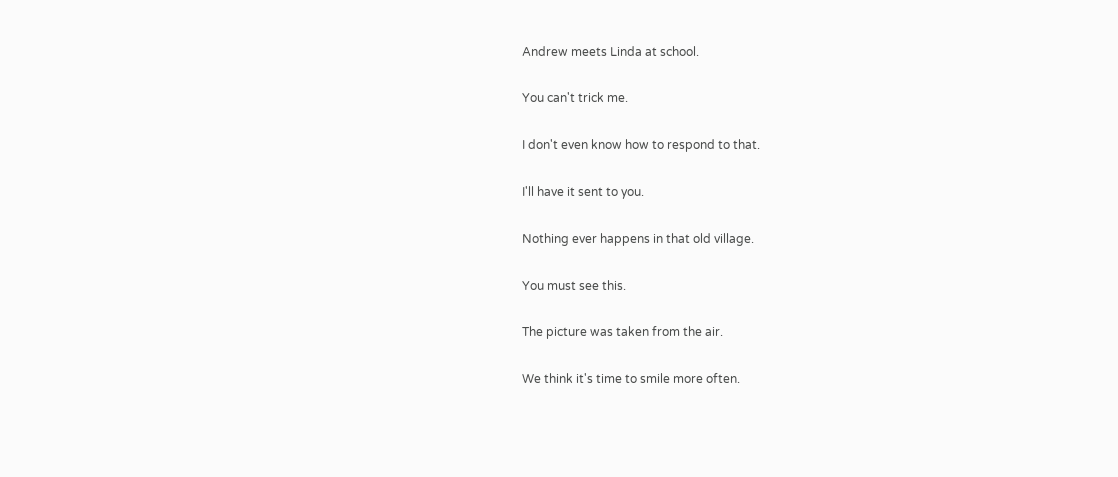Andrew meets Linda at school.

You can't trick me.

I don't even know how to respond to that.

I'll have it sent to you.

Nothing ever happens in that old village.

You must see this.

The picture was taken from the air.

We think it's time to smile more often.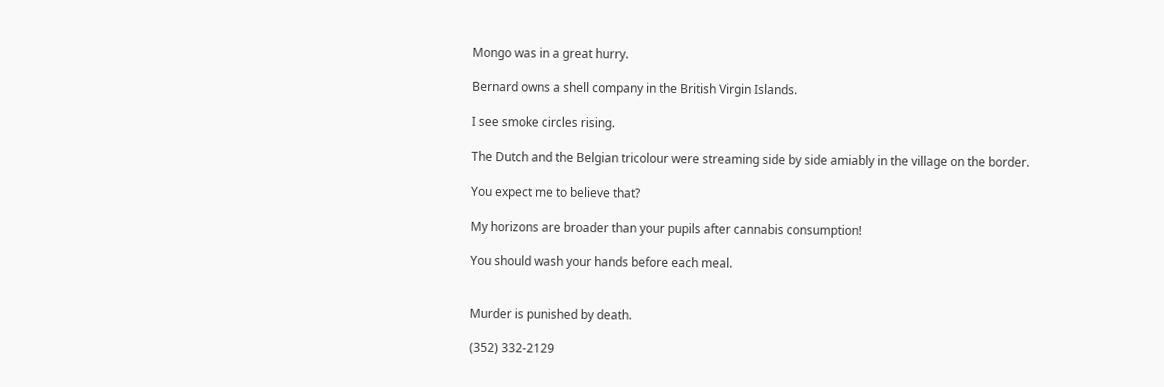Mongo was in a great hurry.

Bernard owns a shell company in the British Virgin Islands.

I see smoke circles rising.

The Dutch and the Belgian tricolour were streaming side by side amiably in the village on the border.

You expect me to believe that?

My horizons are broader than your pupils after cannabis consumption!

You should wash your hands before each meal.


Murder is punished by death.

(352) 332-2129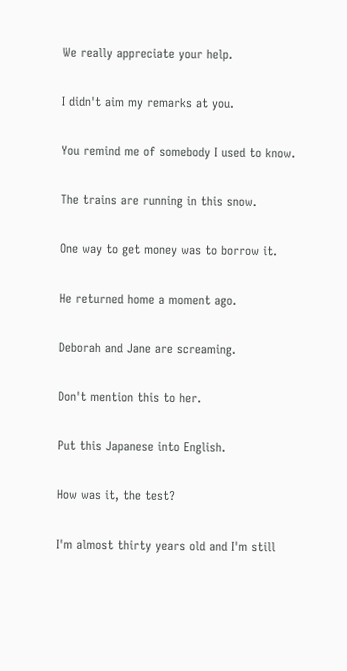We really appreciate your help.

I didn't aim my remarks at you.

You remind me of somebody I used to know.

The trains are running in this snow.

One way to get money was to borrow it.

He returned home a moment ago.

Deborah and Jane are screaming.

Don't mention this to her.

Put this Japanese into English.

How was it, the test?

I'm almost thirty years old and I'm still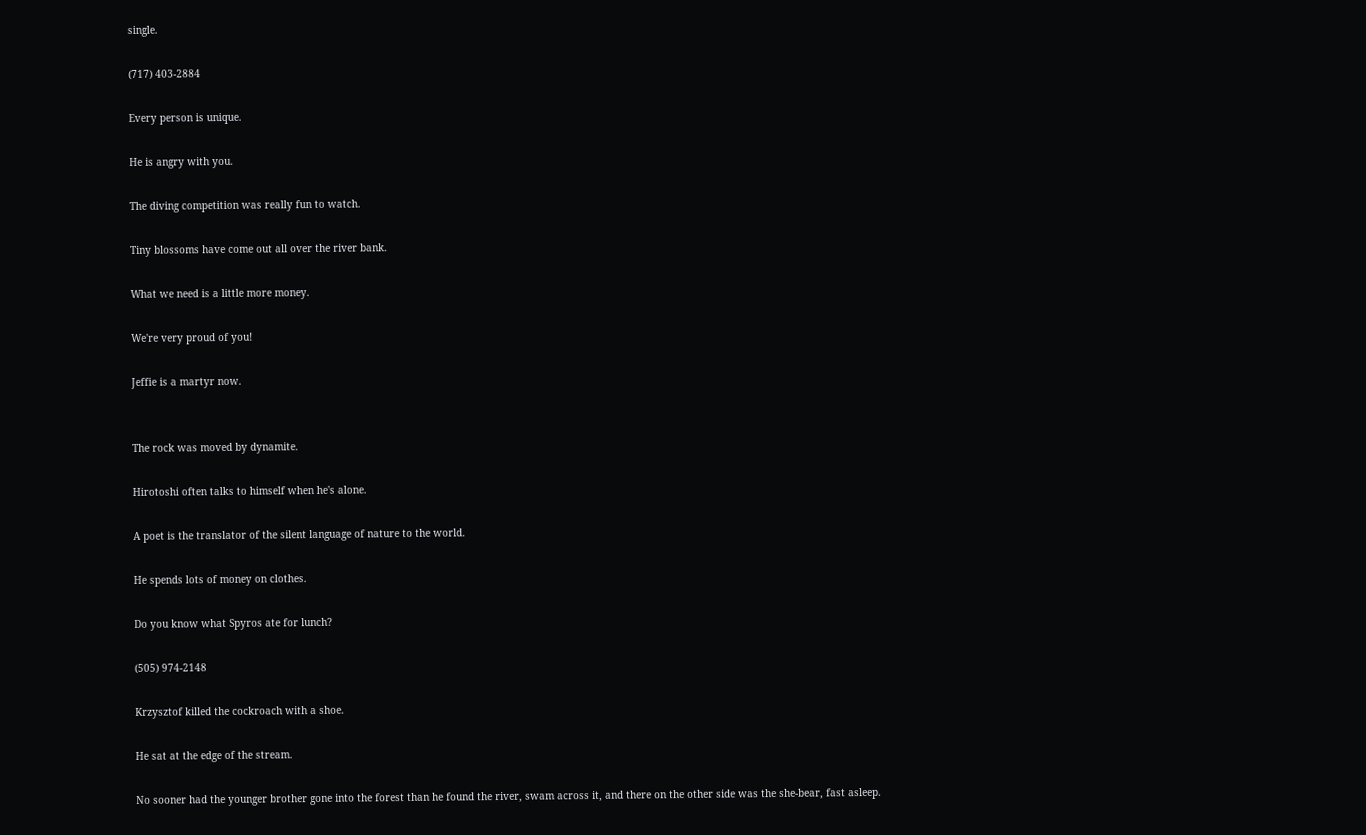single.

(717) 403-2884

Every person is unique.

He is angry with you.

The diving competition was really fun to watch.

Tiny blossoms have come out all over the river bank.

What we need is a little more money.

We're very proud of you!

Jeffie is a martyr now.


The rock was moved by dynamite.

Hirotoshi often talks to himself when he's alone.

A poet is the translator of the silent language of nature to the world.

He spends lots of money on clothes.

Do you know what Spyros ate for lunch?

(505) 974-2148

Krzysztof killed the cockroach with a shoe.

He sat at the edge of the stream.

No sooner had the younger brother gone into the forest than he found the river, swam across it, and there on the other side was the she-bear, fast asleep.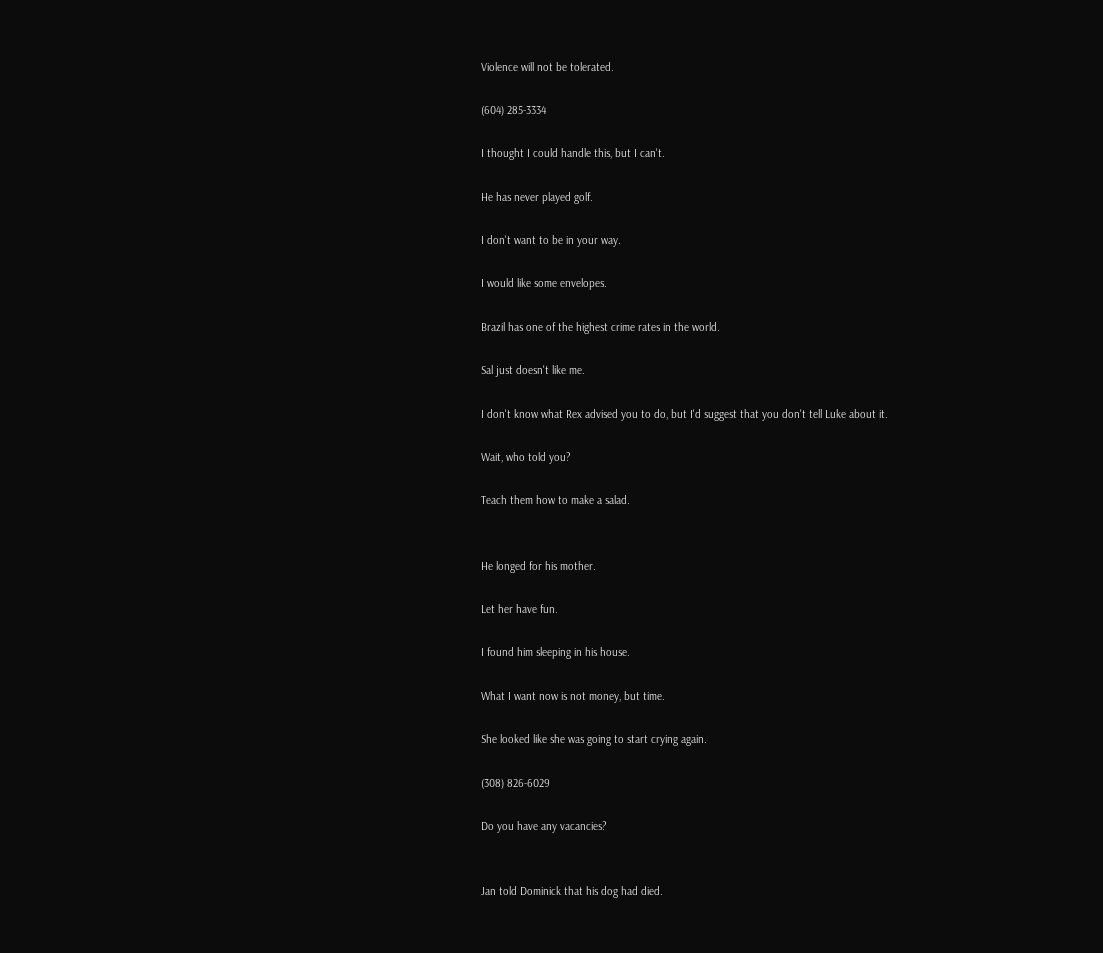Violence will not be tolerated.

(604) 285-3334

I thought I could handle this, but I can't.

He has never played golf.

I don't want to be in your way.

I would like some envelopes.

Brazil has one of the highest crime rates in the world.

Sal just doesn't like me.

I don't know what Rex advised you to do, but I'd suggest that you don't tell Luke about it.

Wait, who told you?

Teach them how to make a salad.


He longed for his mother.

Let her have fun.

I found him sleeping in his house.

What I want now is not money, but time.

She looked like she was going to start crying again.

(308) 826-6029

Do you have any vacancies?


Jan told Dominick that his dog had died.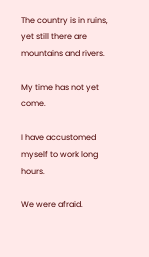The country is in ruins, yet still there are mountains and rivers.

My time has not yet come.

I have accustomed myself to work long hours.

We were afraid.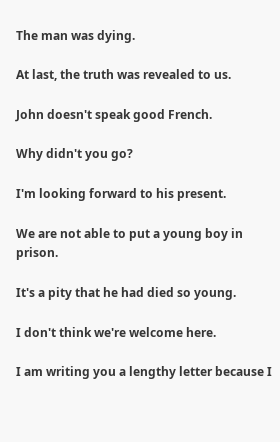The man was dying.

At last, the truth was revealed to us.

John doesn't speak good French.

Why didn't you go?

I'm looking forward to his present.

We are not able to put a young boy in prison.

It's a pity that he had died so young.

I don't think we're welcome here.

I am writing you a lengthy letter because I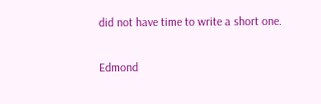did not have time to write a short one.

Edmond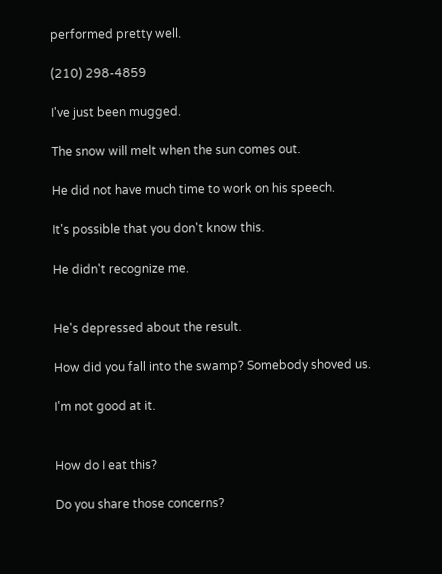performed pretty well.

(210) 298-4859

I've just been mugged.

The snow will melt when the sun comes out.

He did not have much time to work on his speech.

It's possible that you don't know this.

He didn't recognize me.


He's depressed about the result.

How did you fall into the swamp? Somebody shoved us.

I'm not good at it.


How do I eat this?

Do you share those concerns?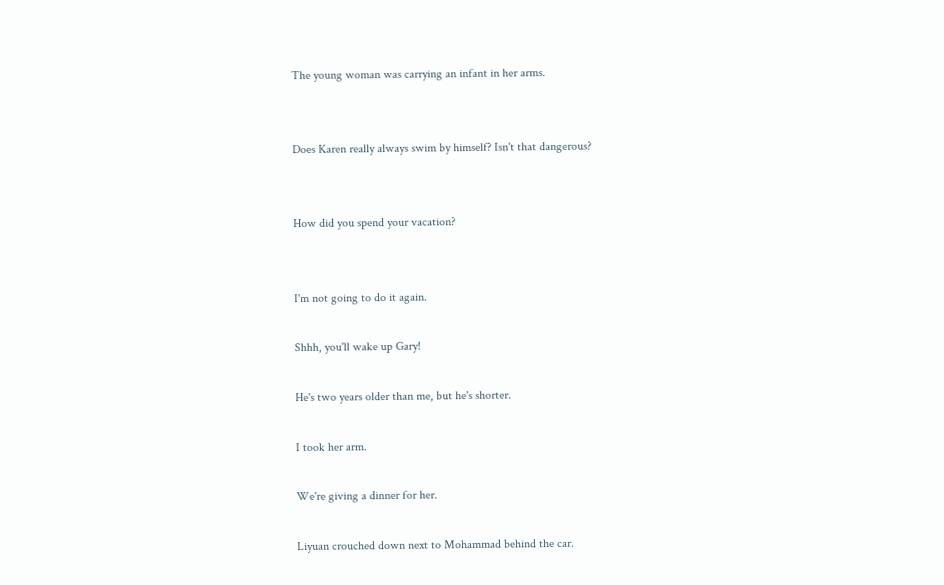The young woman was carrying an infant in her arms.


Does Karen really always swim by himself? Isn't that dangerous?


How did you spend your vacation?


I'm not going to do it again.

Shhh, you'll wake up Gary!

He's two years older than me, but he's shorter.

I took her arm.

We're giving a dinner for her.

Liyuan crouched down next to Mohammad behind the car.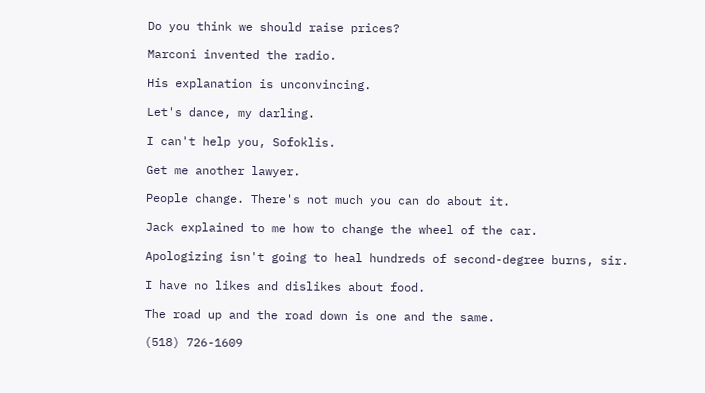Do you think we should raise prices?

Marconi invented the radio.

His explanation is unconvincing.

Let's dance, my darling.

I can't help you, Sofoklis.

Get me another lawyer.

People change. There's not much you can do about it.

Jack explained to me how to change the wheel of the car.

Apologizing isn't going to heal hundreds of second-degree burns, sir.

I have no likes and dislikes about food.

The road up and the road down is one and the same.

(518) 726-1609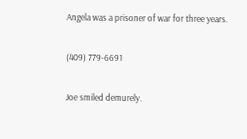Angela was a prisoner of war for three years.

(409) 779-6691

Joe smiled demurely.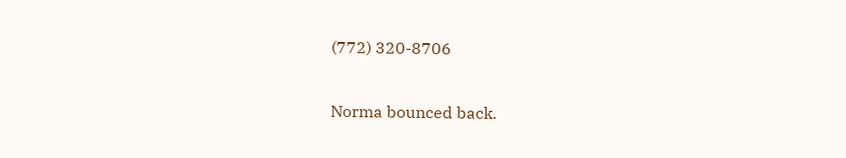(772) 320-8706

Norma bounced back.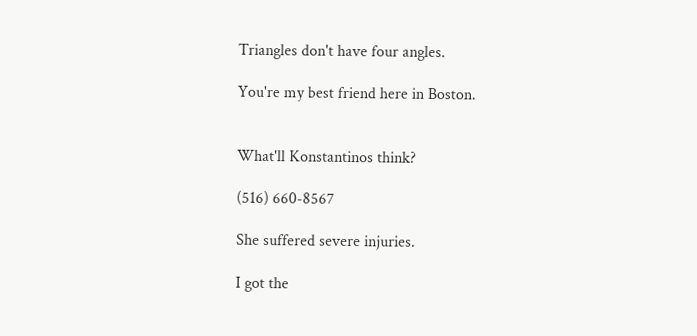Triangles don't have four angles.

You're my best friend here in Boston.


What'll Konstantinos think?

(516) 660-8567

She suffered severe injuries.

I got the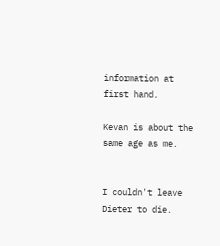information at first hand.

Kevan is about the same age as me.


I couldn't leave Dieter to die.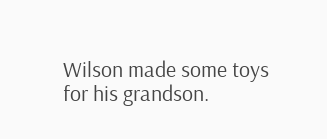Wilson made some toys for his grandson.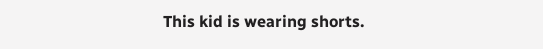This kid is wearing shorts.